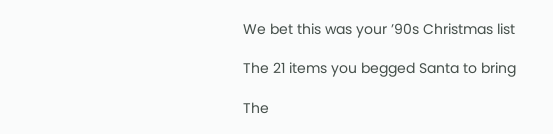We bet this was your ’90s Christmas list

The 21 items you begged Santa to bring

The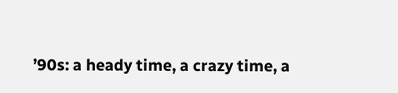’90s: a heady time, a crazy time, a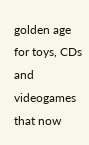golden age for toys, CDs and videogames that now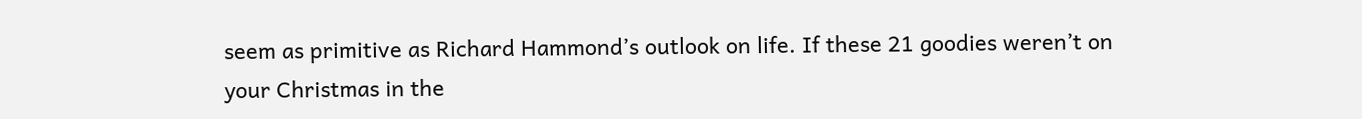seem as primitive as Richard Hammond’s outlook on life. If these 21 goodies weren’t on your Christmas in the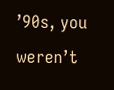’90s, you weren’t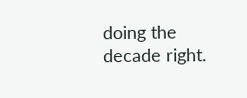doing the decade right.